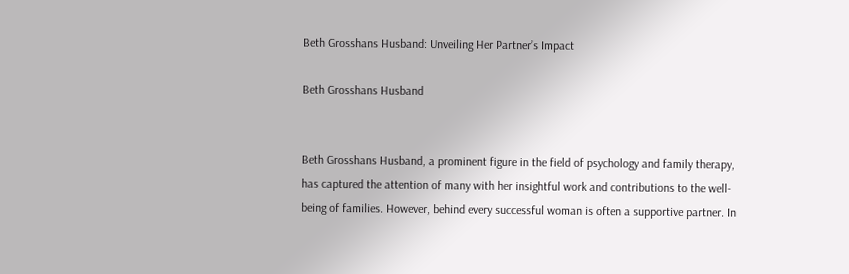Beth Grosshans Husband: Unveiling Her Partner’s Impact

Beth Grosshans Husband


Beth Grosshans Husband, a prominent figure in the field of psychology and family therapy, has captured the attention of many with her insightful work and contributions to the well-being of families. However, behind every successful woman is often a supportive partner. In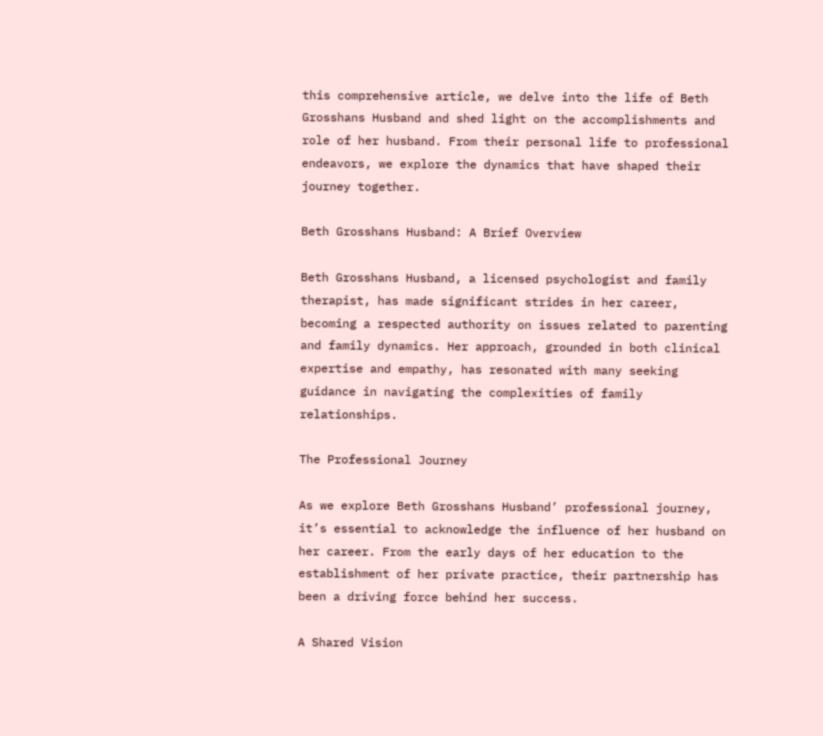this comprehensive article, we delve into the life of Beth Grosshans Husband and shed light on the accomplishments and role of her husband. From their personal life to professional endeavors, we explore the dynamics that have shaped their journey together.

Beth Grosshans Husband: A Brief Overview

Beth Grosshans Husband, a licensed psychologist and family therapist, has made significant strides in her career, becoming a respected authority on issues related to parenting and family dynamics. Her approach, grounded in both clinical expertise and empathy, has resonated with many seeking guidance in navigating the complexities of family relationships.

The Professional Journey

As we explore Beth Grosshans Husband’ professional journey, it’s essential to acknowledge the influence of her husband on her career. From the early days of her education to the establishment of her private practice, their partnership has been a driving force behind her success.

A Shared Vision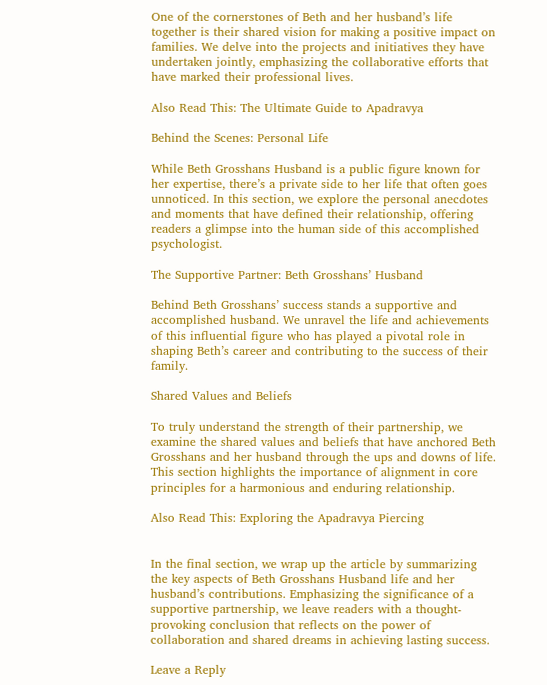One of the cornerstones of Beth and her husband’s life together is their shared vision for making a positive impact on families. We delve into the projects and initiatives they have undertaken jointly, emphasizing the collaborative efforts that have marked their professional lives.

Also Read This: The Ultimate Guide to Apadravya

Behind the Scenes: Personal Life

While Beth Grosshans Husband is a public figure known for her expertise, there’s a private side to her life that often goes unnoticed. In this section, we explore the personal anecdotes and moments that have defined their relationship, offering readers a glimpse into the human side of this accomplished psychologist.

The Supportive Partner: Beth Grosshans’ Husband

Behind Beth Grosshans’ success stands a supportive and accomplished husband. We unravel the life and achievements of this influential figure who has played a pivotal role in shaping Beth’s career and contributing to the success of their family.

Shared Values and Beliefs

To truly understand the strength of their partnership, we examine the shared values and beliefs that have anchored Beth Grosshans and her husband through the ups and downs of life. This section highlights the importance of alignment in core principles for a harmonious and enduring relationship.

Also Read This: Exploring the Apadravya Piercing


In the final section, we wrap up the article by summarizing the key aspects of Beth Grosshans Husband life and her husband’s contributions. Emphasizing the significance of a supportive partnership, we leave readers with a thought-provoking conclusion that reflects on the power of collaboration and shared dreams in achieving lasting success.

Leave a Reply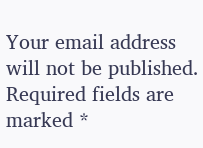Your email address will not be published. Required fields are marked *